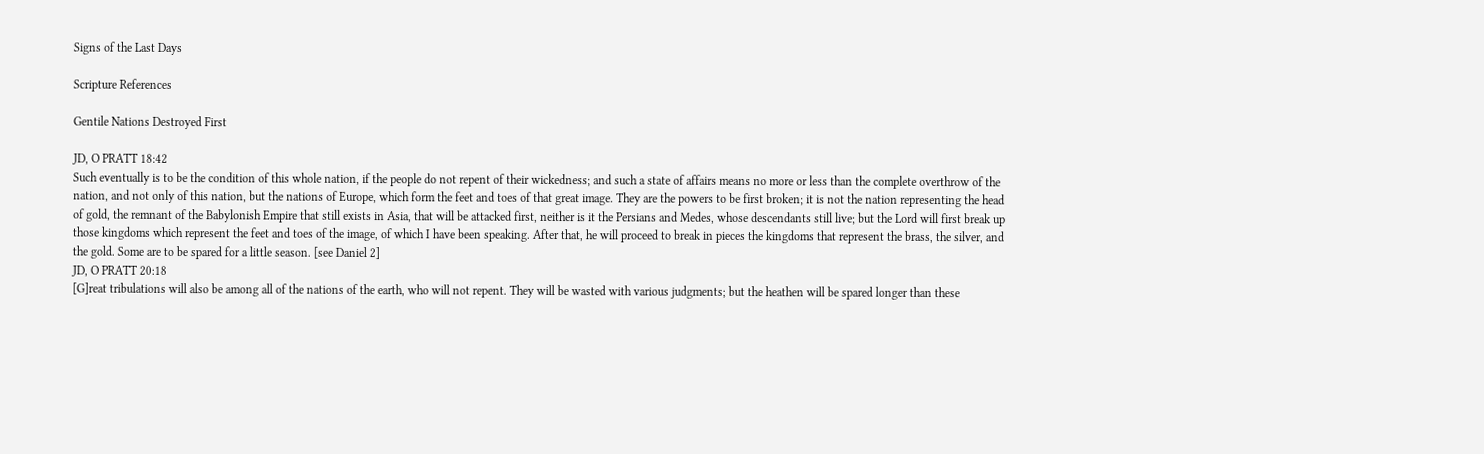Signs of the Last Days

Scripture References

Gentile Nations Destroyed First

JD, O PRATT 18:42
Such eventually is to be the condition of this whole nation, if the people do not repent of their wickedness; and such a state of affairs means no more or less than the complete overthrow of the nation, and not only of this nation, but the nations of Europe, which form the feet and toes of that great image. They are the powers to be first broken; it is not the nation representing the head of gold, the remnant of the Babylonish Empire that still exists in Asia, that will be attacked first, neither is it the Persians and Medes, whose descendants still live; but the Lord will first break up those kingdoms which represent the feet and toes of the image, of which I have been speaking. After that, he will proceed to break in pieces the kingdoms that represent the brass, the silver, and the gold. Some are to be spared for a little season. [see Daniel 2]
JD, O PRATT 20:18
[G]reat tribulations will also be among all of the nations of the earth, who will not repent. They will be wasted with various judgments; but the heathen will be spared longer than these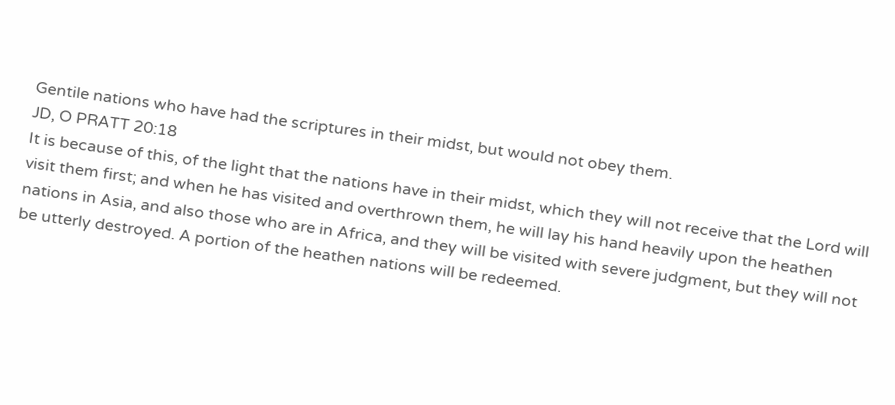Gentile nations who have had the scriptures in their midst, but would not obey them.
JD, O PRATT 20:18
It is because of this, of the light that the nations have in their midst, which they will not receive that the Lord will visit them first; and when he has visited and overthrown them, he will lay his hand heavily upon the heathen nations in Asia, and also those who are in Africa, and they will be visited with severe judgment, but they will not be utterly destroyed. A portion of the heathen nations will be redeemed.